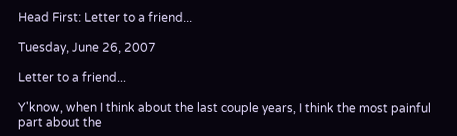Head First: Letter to a friend...

Tuesday, June 26, 2007

Letter to a friend...

Y'know, when I think about the last couple years, I think the most painful part about the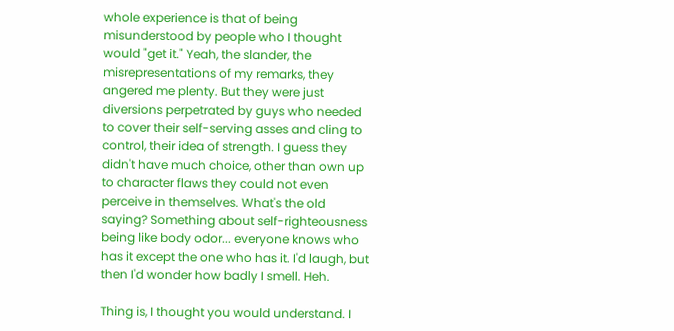whole experience is that of being misunderstood by people who I thought would "get it." Yeah, the slander, the misrepresentations of my remarks, they angered me plenty. But they were just diversions perpetrated by guys who needed to cover their self-serving asses and cling to control, their idea of strength. I guess they didn't have much choice, other than own up to character flaws they could not even perceive in themselves. What's the old saying? Something about self-righteousness being like body odor... everyone knows who has it except the one who has it. I'd laugh, but then I'd wonder how badly I smell. Heh.

Thing is, I thought you would understand. I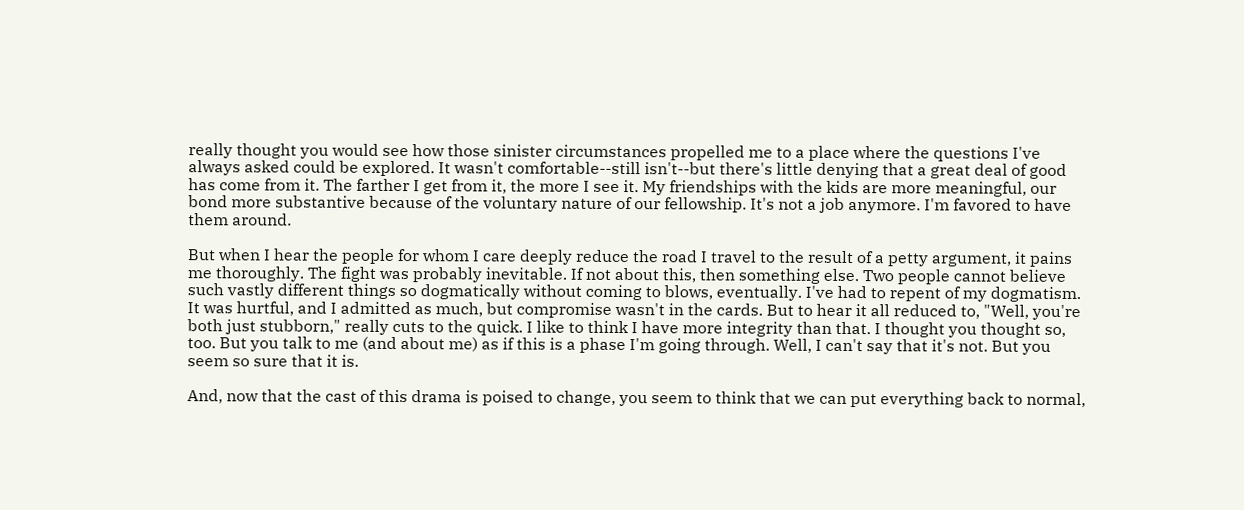really thought you would see how those sinister circumstances propelled me to a place where the questions I've always asked could be explored. It wasn't comfortable--still isn't--but there's little denying that a great deal of good has come from it. The farther I get from it, the more I see it. My friendships with the kids are more meaningful, our bond more substantive because of the voluntary nature of our fellowship. It's not a job anymore. I'm favored to have them around.

But when I hear the people for whom I care deeply reduce the road I travel to the result of a petty argument, it pains me thoroughly. The fight was probably inevitable. If not about this, then something else. Two people cannot believe such vastly different things so dogmatically without coming to blows, eventually. I've had to repent of my dogmatism. It was hurtful, and I admitted as much, but compromise wasn't in the cards. But to hear it all reduced to, "Well, you're both just stubborn," really cuts to the quick. I like to think I have more integrity than that. I thought you thought so, too. But you talk to me (and about me) as if this is a phase I'm going through. Well, I can't say that it's not. But you seem so sure that it is.

And, now that the cast of this drama is poised to change, you seem to think that we can put everything back to normal,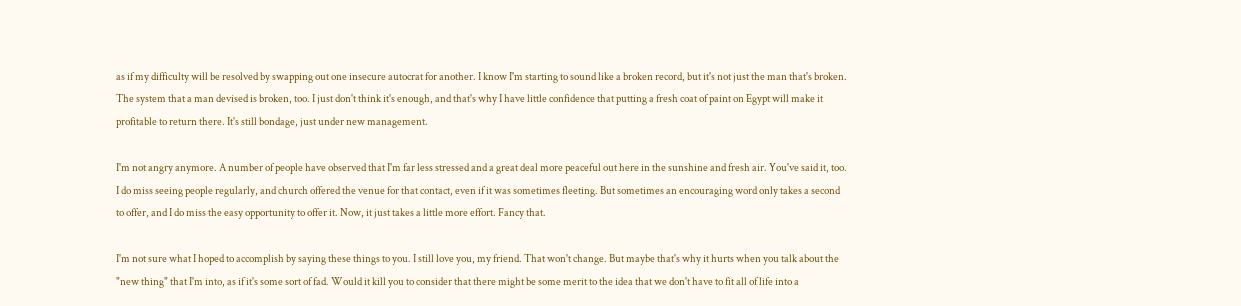as if my difficulty will be resolved by swapping out one insecure autocrat for another. I know I'm starting to sound like a broken record, but it's not just the man that's broken. The system that a man devised is broken, too. I just don't think it's enough, and that's why I have little confidence that putting a fresh coat of paint on Egypt will make it profitable to return there. It's still bondage, just under new management.

I'm not angry anymore. A number of people have observed that I'm far less stressed and a great deal more peaceful out here in the sunshine and fresh air. You've said it, too. I do miss seeing people regularly, and church offered the venue for that contact, even if it was sometimes fleeting. But sometimes an encouraging word only takes a second to offer, and I do miss the easy opportunity to offer it. Now, it just takes a little more effort. Fancy that.

I'm not sure what I hoped to accomplish by saying these things to you. I still love you, my friend. That won't change. But maybe that's why it hurts when you talk about the "new thing" that I'm into, as if it's some sort of fad. Would it kill you to consider that there might be some merit to the idea that we don't have to fit all of life into a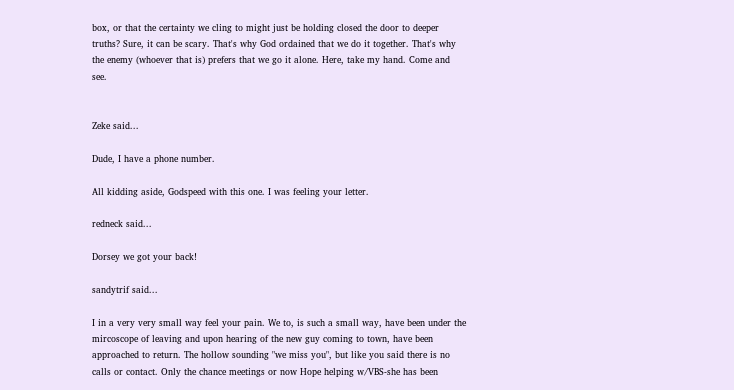box, or that the certainty we cling to might just be holding closed the door to deeper truths? Sure, it can be scary. That's why God ordained that we do it together. That's why the enemy (whoever that is) prefers that we go it alone. Here, take my hand. Come and see.


Zeke said...

Dude, I have a phone number.

All kidding aside, Godspeed with this one. I was feeling your letter.

redneck said...

Dorsey we got your back!

sandytrif said...

I in a very very small way feel your pain. We to, is such a small way, have been under the mircoscope of leaving and upon hearing of the new guy coming to town, have been approached to return. The hollow sounding "we miss you", but like you said there is no calls or contact. Only the chance meetings or now Hope helping w/VBS-she has been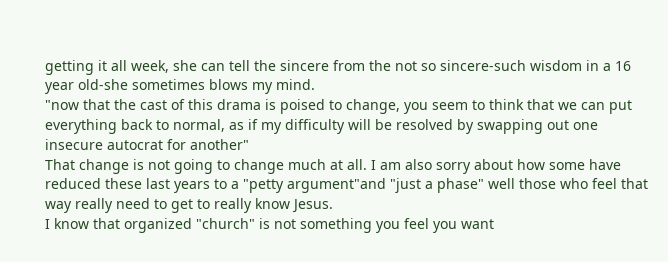getting it all week, she can tell the sincere from the not so sincere-such wisdom in a 16 year old-she sometimes blows my mind.
"now that the cast of this drama is poised to change, you seem to think that we can put everything back to normal, as if my difficulty will be resolved by swapping out one insecure autocrat for another"
That change is not going to change much at all. I am also sorry about how some have reduced these last years to a "petty argument"and "just a phase" well those who feel that way really need to get to really know Jesus.
I know that organized "church" is not something you feel you want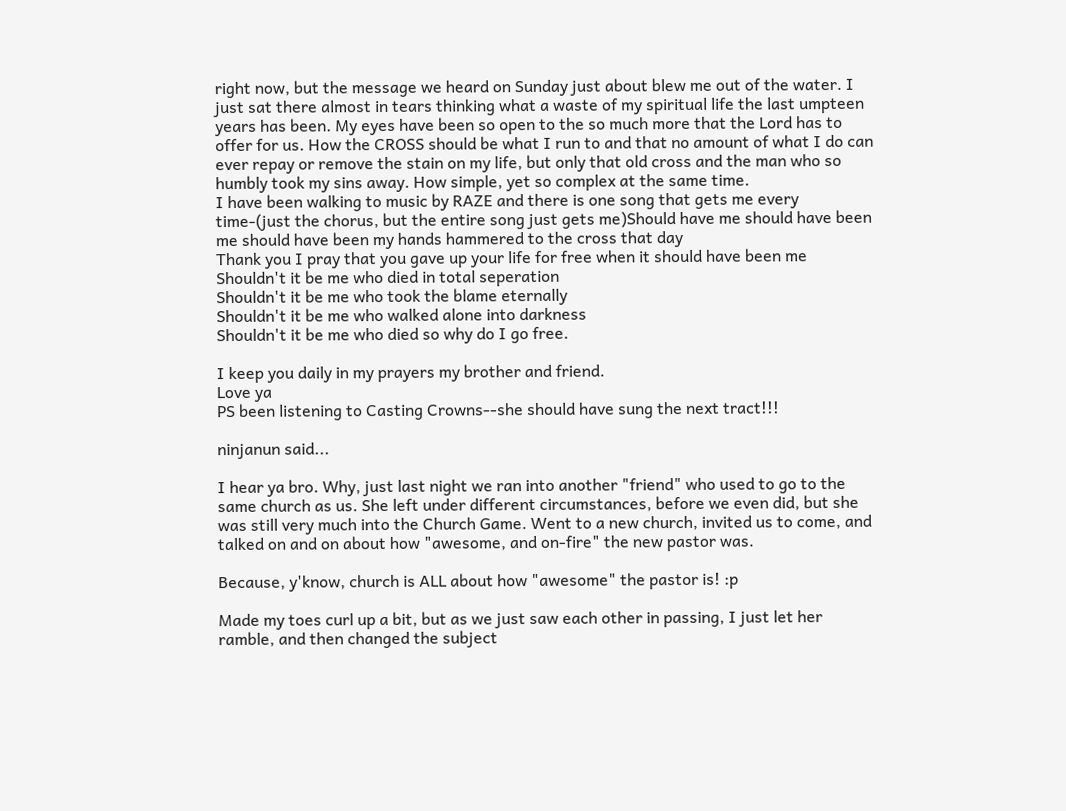right now, but the message we heard on Sunday just about blew me out of the water. I just sat there almost in tears thinking what a waste of my spiritual life the last umpteen years has been. My eyes have been so open to the so much more that the Lord has to offer for us. How the CROSS should be what I run to and that no amount of what I do can ever repay or remove the stain on my life, but only that old cross and the man who so humbly took my sins away. How simple, yet so complex at the same time.
I have been walking to music by RAZE and there is one song that gets me every time-(just the chorus, but the entire song just gets me)Should have me should have been me should have been my hands hammered to the cross that day
Thank you I pray that you gave up your life for free when it should have been me
Shouldn't it be me who died in total seperation
Shouldn't it be me who took the blame eternally
Shouldn't it be me who walked alone into darkness
Shouldn't it be me who died so why do I go free.

I keep you daily in my prayers my brother and friend.
Love ya
PS been listening to Casting Crowns--she should have sung the next tract!!!

ninjanun said...

I hear ya bro. Why, just last night we ran into another "friend" who used to go to the same church as us. She left under different circumstances, before we even did, but she was still very much into the Church Game. Went to a new church, invited us to come, and talked on and on about how "awesome, and on-fire" the new pastor was.

Because, y'know, church is ALL about how "awesome" the pastor is! :p

Made my toes curl up a bit, but as we just saw each other in passing, I just let her ramble, and then changed the subject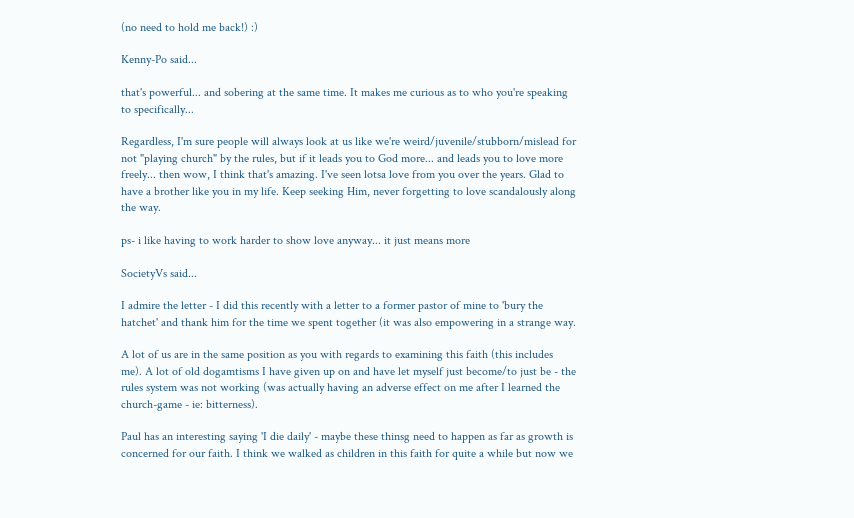(no need to hold me back!) :)

Kenny-Po said...

that's powerful... and sobering at the same time. It makes me curious as to who you're speaking to specifically...

Regardless, I'm sure people will always look at us like we're weird/juvenile/stubborn/mislead for not "playing church" by the rules, but if it leads you to God more... and leads you to love more freely... then wow, I think that's amazing. I've seen lotsa love from you over the years. Glad to have a brother like you in my life. Keep seeking Him, never forgetting to love scandalously along the way.

ps- i like having to work harder to show love anyway... it just means more

SocietyVs said...

I admire the letter - I did this recently with a letter to a former pastor of mine to 'bury the hatchet' and thank him for the time we spent together (it was also empowering in a strange way.

A lot of us are in the same position as you with regards to examining this faith (this includes me). A lot of old dogamtisms I have given up on and have let myself just become/to just be - the rules system was not working (was actually having an adverse effect on me after I learned the church-game - ie: bitterness).

Paul has an interesting saying 'I die daily' - maybe these thinsg need to happen as far as growth is concerned for our faith. I think we walked as children in this faith for quite a while but now we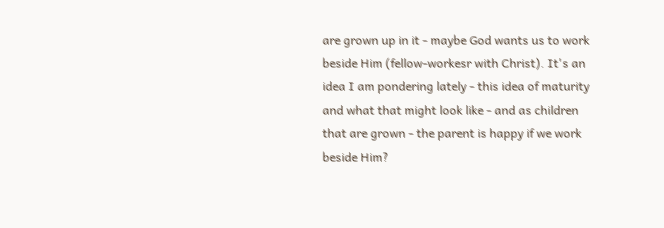are grown up in it - maybe God wants us to work beside Him (fellow-workesr with Christ). It's an idea I am pondering lately - this idea of maturity and what that might look like - and as children that are grown - the parent is happy if we work beside Him?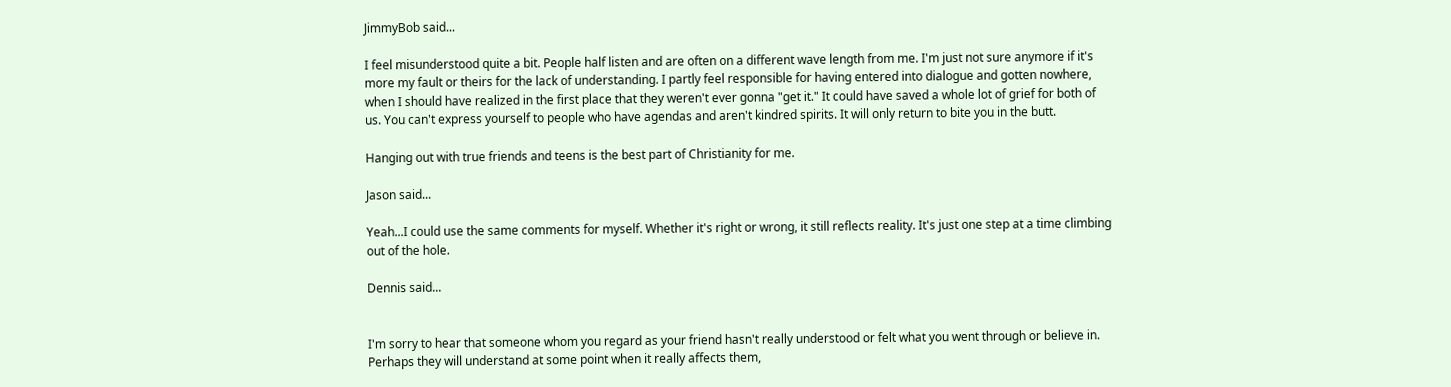JimmyBob said...

I feel misunderstood quite a bit. People half listen and are often on a different wave length from me. I'm just not sure anymore if it's more my fault or theirs for the lack of understanding. I partly feel responsible for having entered into dialogue and gotten nowhere, when I should have realized in the first place that they weren't ever gonna "get it." It could have saved a whole lot of grief for both of us. You can't express yourself to people who have agendas and aren't kindred spirits. It will only return to bite you in the butt.

Hanging out with true friends and teens is the best part of Christianity for me.

Jason said...

Yeah...I could use the same comments for myself. Whether it's right or wrong, it still reflects reality. It's just one step at a time climbing out of the hole.

Dennis said...


I'm sorry to hear that someone whom you regard as your friend hasn't really understood or felt what you went through or believe in.
Perhaps they will understand at some point when it really affects them,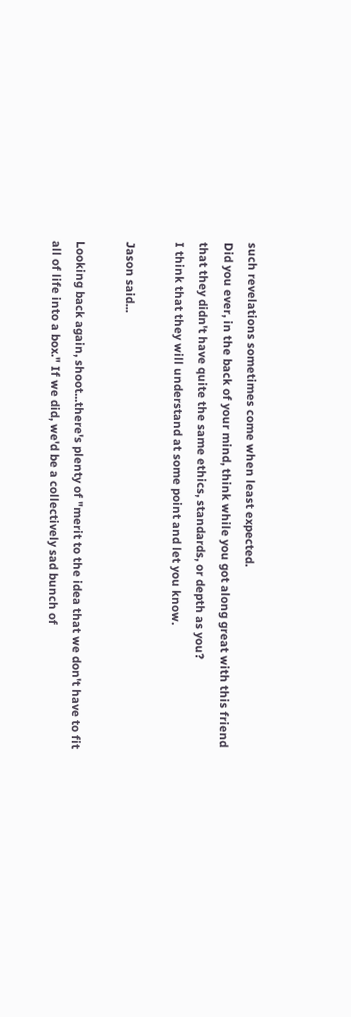such revelations sometimes come when least expected.
Did you ever, in the back of your mind, think while you got along great with this friend that they didn't have quite the same ethics, standards, or depth as you?
I think that they will understand at some point and let you know.

Jason said...

Looking back again, shoot...there's plenty of "merit to the idea that we don't have to fit all of life into a box." If we did, we'd be a collectively sad bunch of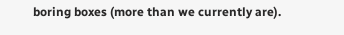boring boxes (more than we currently are).